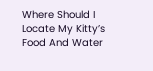Where Should I Locate My Kitty’s Food And Water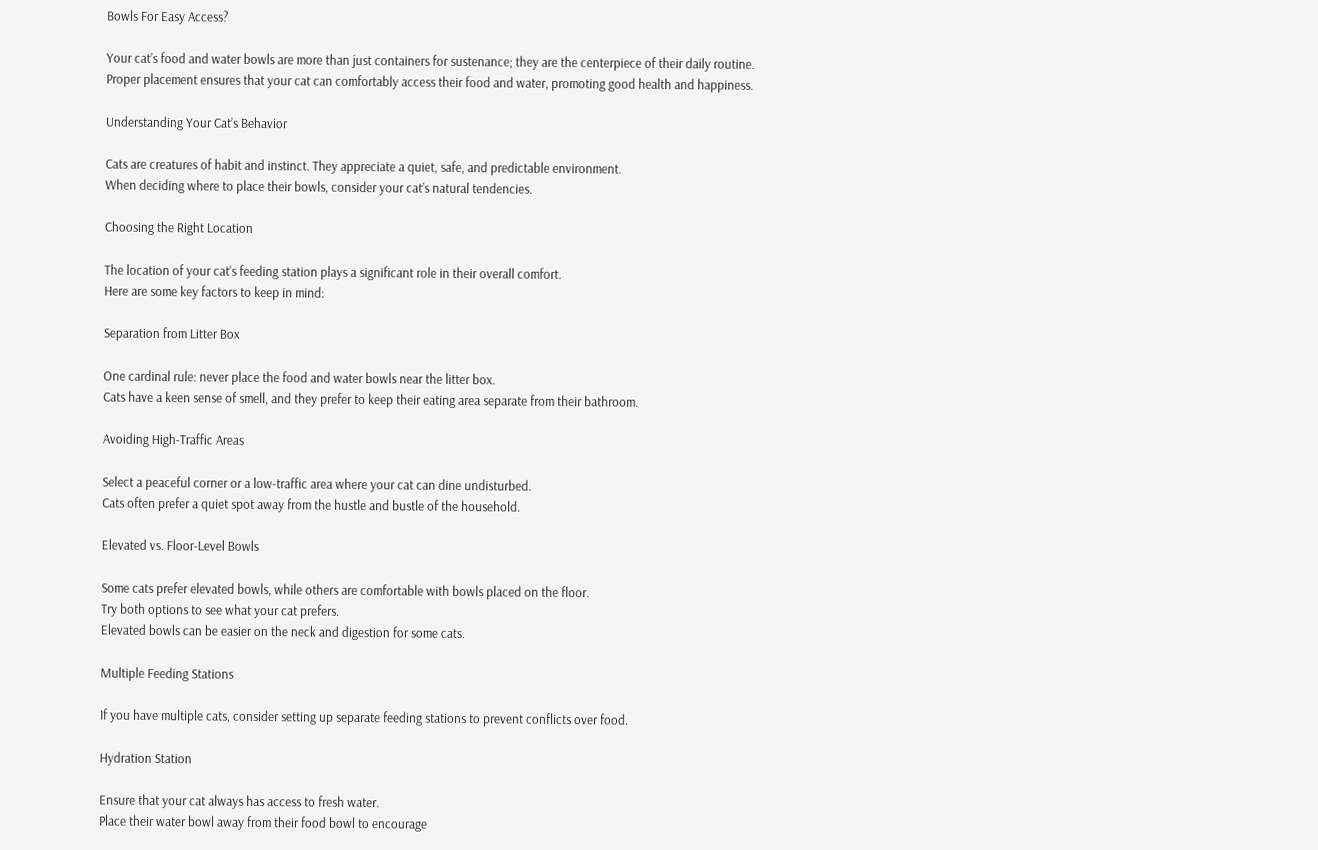Bowls For Easy Access?

Your cat’s food and water bowls are more than just containers for sustenance; they are the centerpiece of their daily routine.
Proper placement ensures that your cat can comfortably access their food and water, promoting good health and happiness.

Understanding Your Cat’s Behavior

Cats are creatures of habit and instinct. They appreciate a quiet, safe, and predictable environment.
When deciding where to place their bowls, consider your cat’s natural tendencies.

Choosing the Right Location

The location of your cat’s feeding station plays a significant role in their overall comfort.
Here are some key factors to keep in mind:

Separation from Litter Box

One cardinal rule: never place the food and water bowls near the litter box.
Cats have a keen sense of smell, and they prefer to keep their eating area separate from their bathroom.

Avoiding High-Traffic Areas

Select a peaceful corner or a low-traffic area where your cat can dine undisturbed.
Cats often prefer a quiet spot away from the hustle and bustle of the household.

Elevated vs. Floor-Level Bowls

Some cats prefer elevated bowls, while others are comfortable with bowls placed on the floor.
Try both options to see what your cat prefers.
Elevated bowls can be easier on the neck and digestion for some cats.

Multiple Feeding Stations

If you have multiple cats, consider setting up separate feeding stations to prevent conflicts over food.

Hydration Station

Ensure that your cat always has access to fresh water.
Place their water bowl away from their food bowl to encourage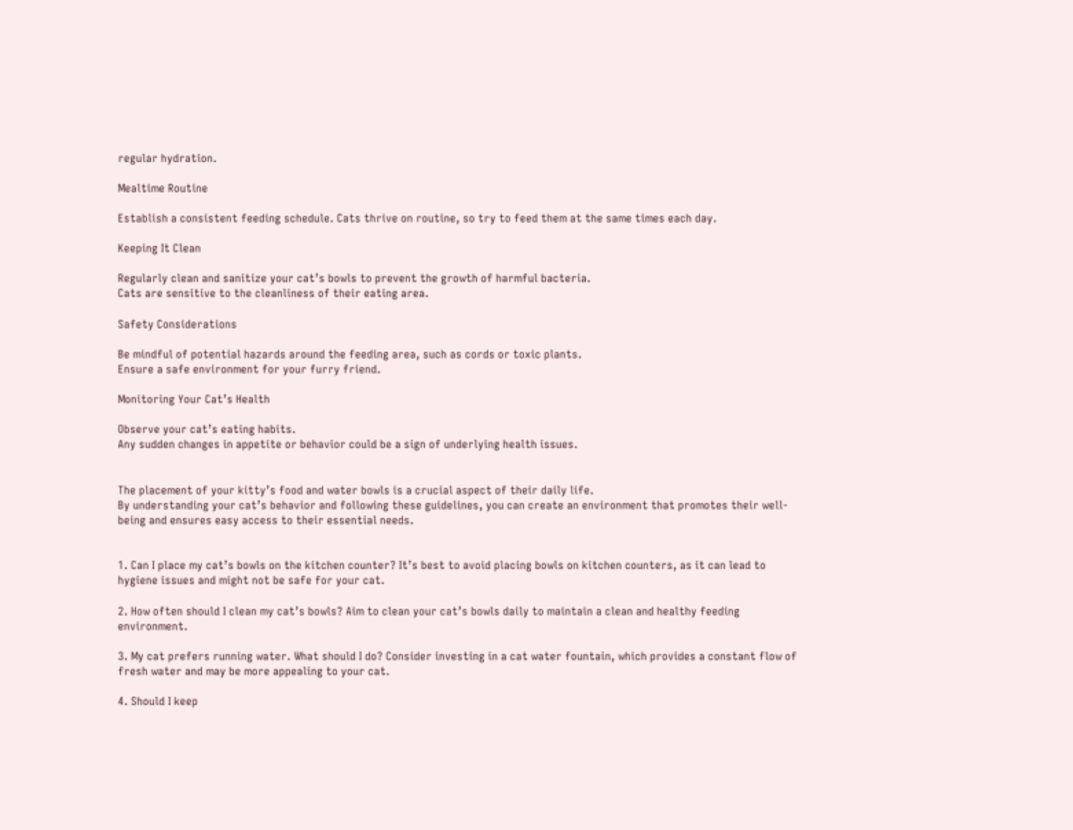regular hydration.

Mealtime Routine

Establish a consistent feeding schedule. Cats thrive on routine, so try to feed them at the same times each day.

Keeping It Clean

Regularly clean and sanitize your cat’s bowls to prevent the growth of harmful bacteria.
Cats are sensitive to the cleanliness of their eating area.

Safety Considerations

Be mindful of potential hazards around the feeding area, such as cords or toxic plants.
Ensure a safe environment for your furry friend.

Monitoring Your Cat’s Health

Observe your cat’s eating habits.
Any sudden changes in appetite or behavior could be a sign of underlying health issues.


The placement of your kitty’s food and water bowls is a crucial aspect of their daily life.
By understanding your cat’s behavior and following these guidelines, you can create an environment that promotes their well-being and ensures easy access to their essential needs.


1. Can I place my cat’s bowls on the kitchen counter? It’s best to avoid placing bowls on kitchen counters, as it can lead to hygiene issues and might not be safe for your cat.

2. How often should I clean my cat’s bowls? Aim to clean your cat’s bowls daily to maintain a clean and healthy feeding environment.

3. My cat prefers running water. What should I do? Consider investing in a cat water fountain, which provides a constant flow of fresh water and may be more appealing to your cat.

4. Should I keep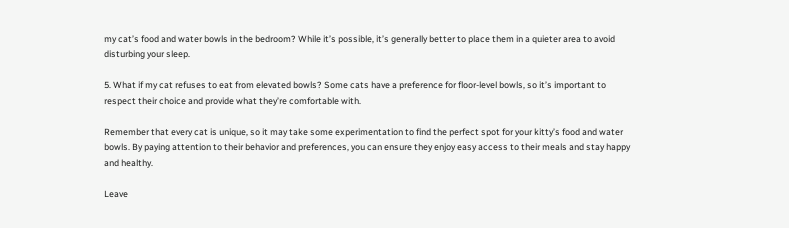my cat’s food and water bowls in the bedroom? While it’s possible, it’s generally better to place them in a quieter area to avoid disturbing your sleep.

5. What if my cat refuses to eat from elevated bowls? Some cats have a preference for floor-level bowls, so it’s important to respect their choice and provide what they’re comfortable with.

Remember that every cat is unique, so it may take some experimentation to find the perfect spot for your kitty’s food and water bowls. By paying attention to their behavior and preferences, you can ensure they enjoy easy access to their meals and stay happy and healthy.

Leave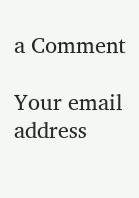a Comment

Your email address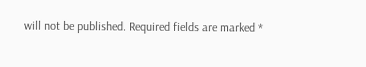will not be published. Required fields are marked *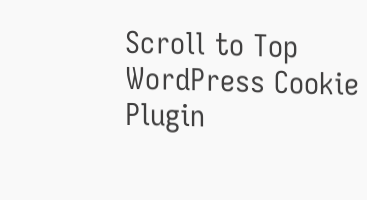Scroll to Top
WordPress Cookie Plugin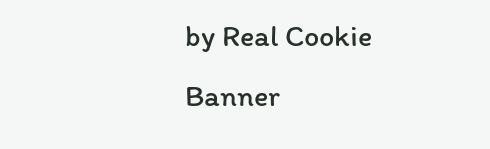by Real Cookie Banner